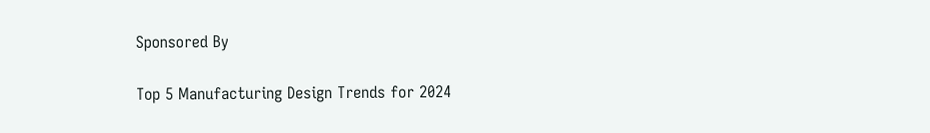Sponsored By

Top 5 Manufacturing Design Trends for 2024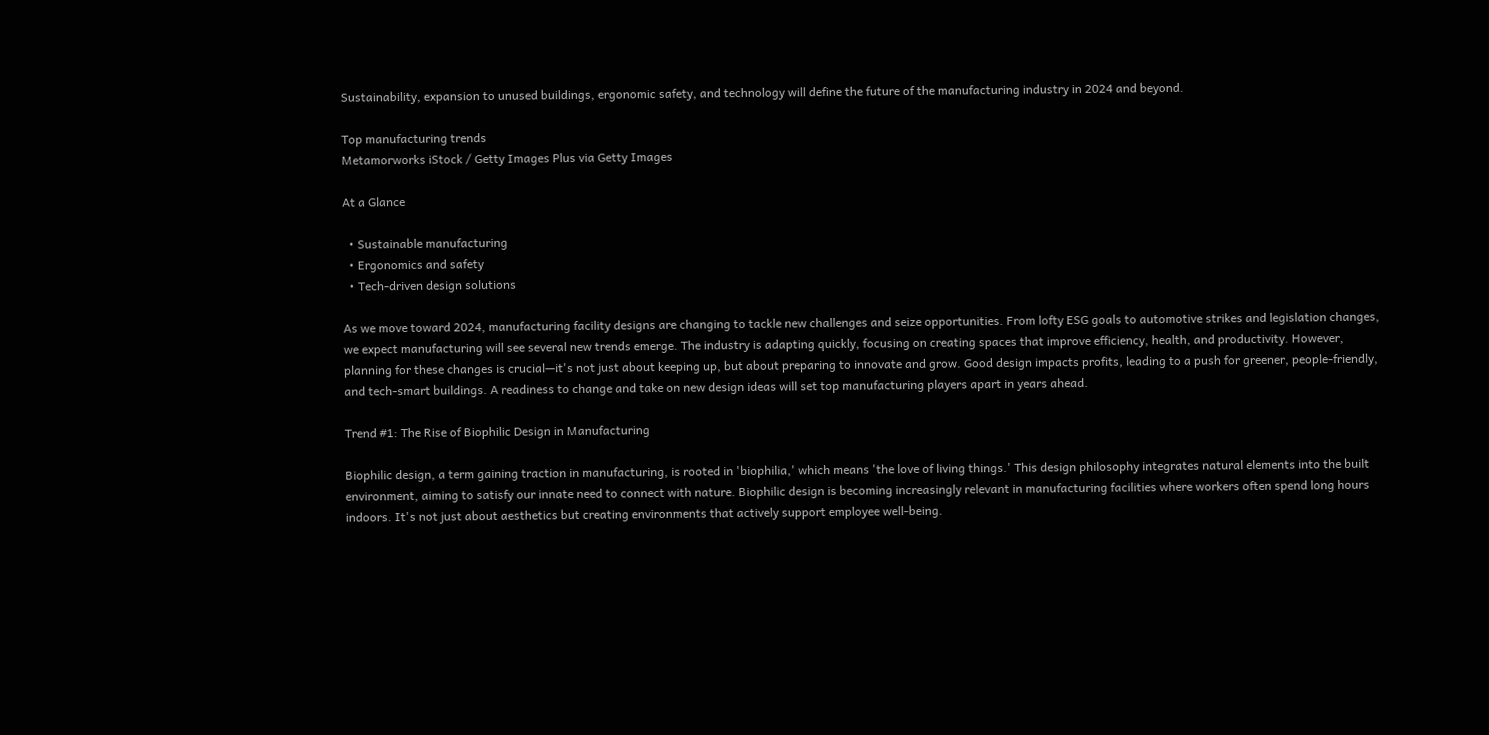Sustainability, expansion to unused buildings, ergonomic safety, and technology will define the future of the manufacturing industry in 2024 and beyond.

Top manufacturing trends
Metamorworks iStock / Getty Images Plus via Getty Images

At a Glance

  • Sustainable manufacturing
  • Ergonomics and safety
  • Tech-driven design solutions

As we move toward 2024, manufacturing facility designs are changing to tackle new challenges and seize opportunities. From lofty ESG goals to automotive strikes and legislation changes, we expect manufacturing will see several new trends emerge. The industry is adapting quickly, focusing on creating spaces that improve efficiency, health, and productivity. However, planning for these changes is crucial—it's not just about keeping up, but about preparing to innovate and grow. Good design impacts profits, leading to a push for greener, people-friendly, and tech-smart buildings. A readiness to change and take on new design ideas will set top manufacturing players apart in years ahead.

Trend #1: The Rise of Biophilic Design in Manufacturing

Biophilic design, a term gaining traction in manufacturing, is rooted in 'biophilia,' which means 'the love of living things.' This design philosophy integrates natural elements into the built environment, aiming to satisfy our innate need to connect with nature. Biophilic design is becoming increasingly relevant in manufacturing facilities where workers often spend long hours indoors. It's not just about aesthetics but creating environments that actively support employee well-being.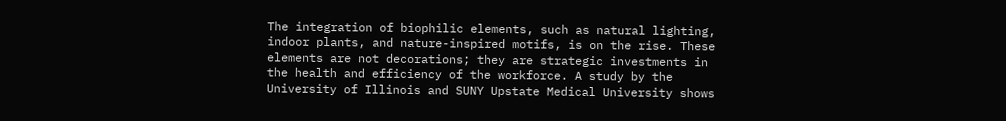The integration of biophilic elements, such as natural lighting, indoor plants, and nature-inspired motifs, is on the rise. These elements are not decorations; they are strategic investments in the health and efficiency of the workforce. A study by the University of Illinois and SUNY Upstate Medical University shows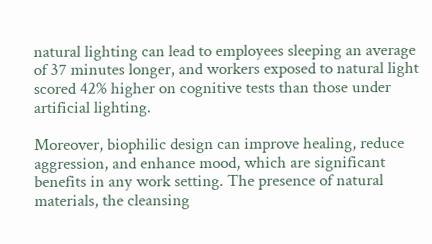natural lighting can lead to employees sleeping an average of 37 minutes longer, and workers exposed to natural light scored 42% higher on cognitive tests than those under artificial lighting.

Moreover, biophilic design can improve healing, reduce aggression, and enhance mood, which are significant benefits in any work setting. The presence of natural materials, the cleansing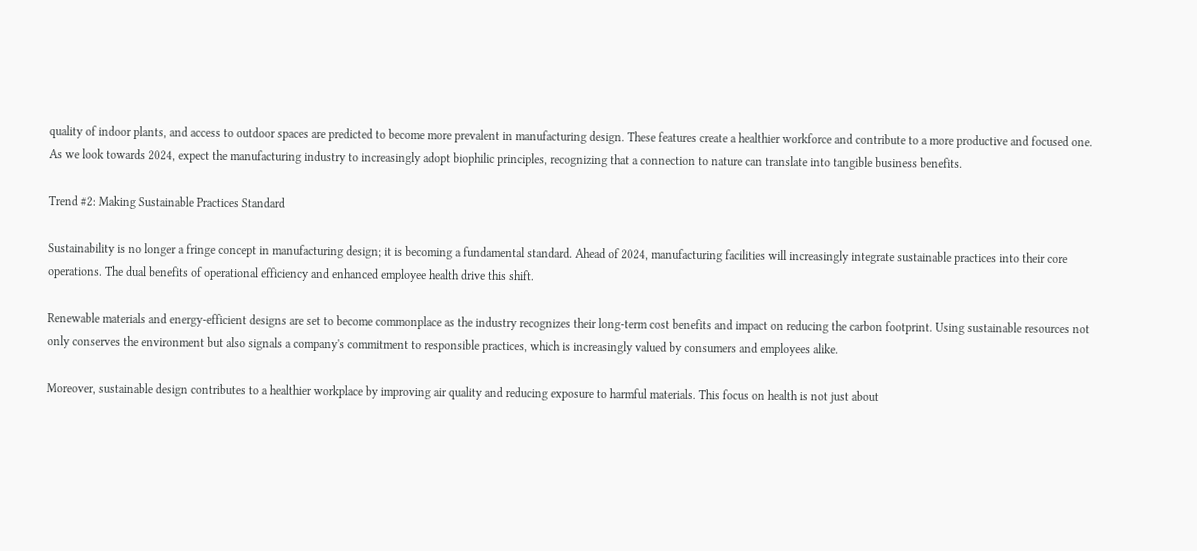quality of indoor plants, and access to outdoor spaces are predicted to become more prevalent in manufacturing design. These features create a healthier workforce and contribute to a more productive and focused one. As we look towards 2024, expect the manufacturing industry to increasingly adopt biophilic principles, recognizing that a connection to nature can translate into tangible business benefits.

Trend #2: Making Sustainable Practices Standard

Sustainability is no longer a fringe concept in manufacturing design; it is becoming a fundamental standard. Ahead of 2024, manufacturing facilities will increasingly integrate sustainable practices into their core operations. The dual benefits of operational efficiency and enhanced employee health drive this shift.

Renewable materials and energy-efficient designs are set to become commonplace as the industry recognizes their long-term cost benefits and impact on reducing the carbon footprint. Using sustainable resources not only conserves the environment but also signals a company's commitment to responsible practices, which is increasingly valued by consumers and employees alike.

Moreover, sustainable design contributes to a healthier workplace by improving air quality and reducing exposure to harmful materials. This focus on health is not just about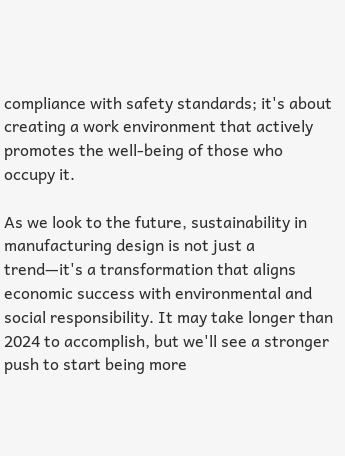compliance with safety standards; it's about creating a work environment that actively promotes the well-being of those who occupy it.

As we look to the future, sustainability in manufacturing design is not just a trend—it's a transformation that aligns economic success with environmental and social responsibility. It may take longer than 2024 to accomplish, but we'll see a stronger push to start being more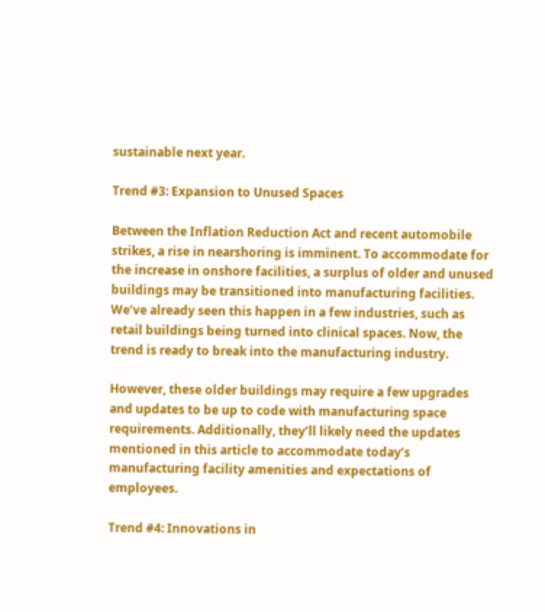sustainable next year.

Trend #3: Expansion to Unused Spaces

Between the Inflation Reduction Act and recent automobile strikes, a rise in nearshoring is imminent. To accommodate for the increase in onshore facilities, a surplus of older and unused buildings may be transitioned into manufacturing facilities. We’ve already seen this happen in a few industries, such as retail buildings being turned into clinical spaces. Now, the trend is ready to break into the manufacturing industry.

However, these older buildings may require a few upgrades and updates to be up to code with manufacturing space requirements. Additionally, they’ll likely need the updates mentioned in this article to accommodate today’s manufacturing facility amenities and expectations of employees.

Trend #4: Innovations in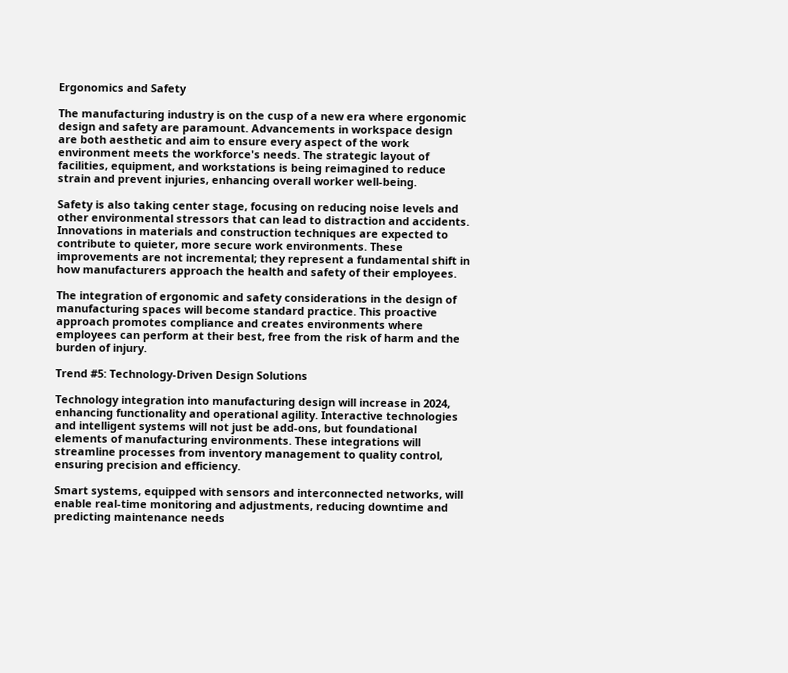Ergonomics and Safety

The manufacturing industry is on the cusp of a new era where ergonomic design and safety are paramount. Advancements in workspace design are both aesthetic and aim to ensure every aspect of the work environment meets the workforce's needs. The strategic layout of facilities, equipment, and workstations is being reimagined to reduce strain and prevent injuries, enhancing overall worker well-being.

Safety is also taking center stage, focusing on reducing noise levels and other environmental stressors that can lead to distraction and accidents. Innovations in materials and construction techniques are expected to contribute to quieter, more secure work environments. These improvements are not incremental; they represent a fundamental shift in how manufacturers approach the health and safety of their employees.

The integration of ergonomic and safety considerations in the design of manufacturing spaces will become standard practice. This proactive approach promotes compliance and creates environments where employees can perform at their best, free from the risk of harm and the burden of injury.

Trend #5: Technology-Driven Design Solutions

Technology integration into manufacturing design will increase in 2024, enhancing functionality and operational agility. Interactive technologies and intelligent systems will not just be add-ons, but foundational elements of manufacturing environments. These integrations will streamline processes from inventory management to quality control, ensuring precision and efficiency.

Smart systems, equipped with sensors and interconnected networks, will enable real-time monitoring and adjustments, reducing downtime and predicting maintenance needs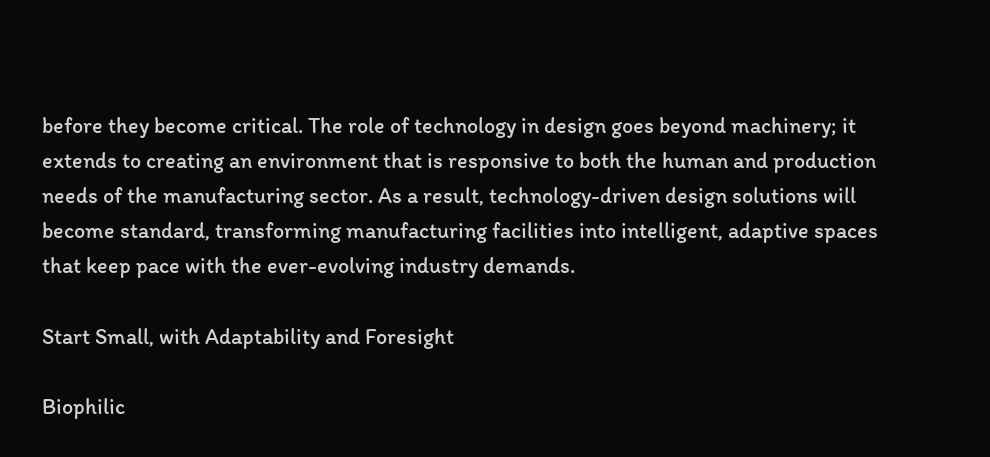before they become critical. The role of technology in design goes beyond machinery; it extends to creating an environment that is responsive to both the human and production needs of the manufacturing sector. As a result, technology-driven design solutions will become standard, transforming manufacturing facilities into intelligent, adaptive spaces that keep pace with the ever-evolving industry demands.

Start Small, with Adaptability and Foresight

Biophilic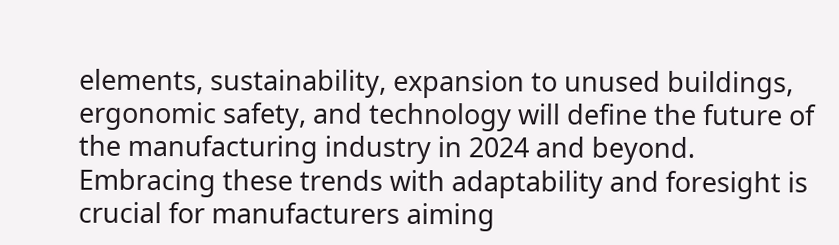elements, sustainability, expansion to unused buildings, ergonomic safety, and technology will define the future of the manufacturing industry in 2024 and beyond. Embracing these trends with adaptability and foresight is crucial for manufacturers aiming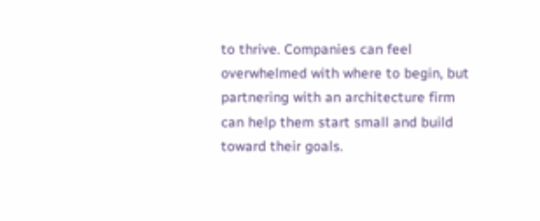to thrive. Companies can feel overwhelmed with where to begin, but partnering with an architecture firm can help them start small and build toward their goals.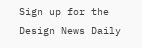Sign up for the Design News Daily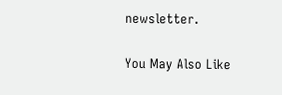newsletter.

You May Also Like